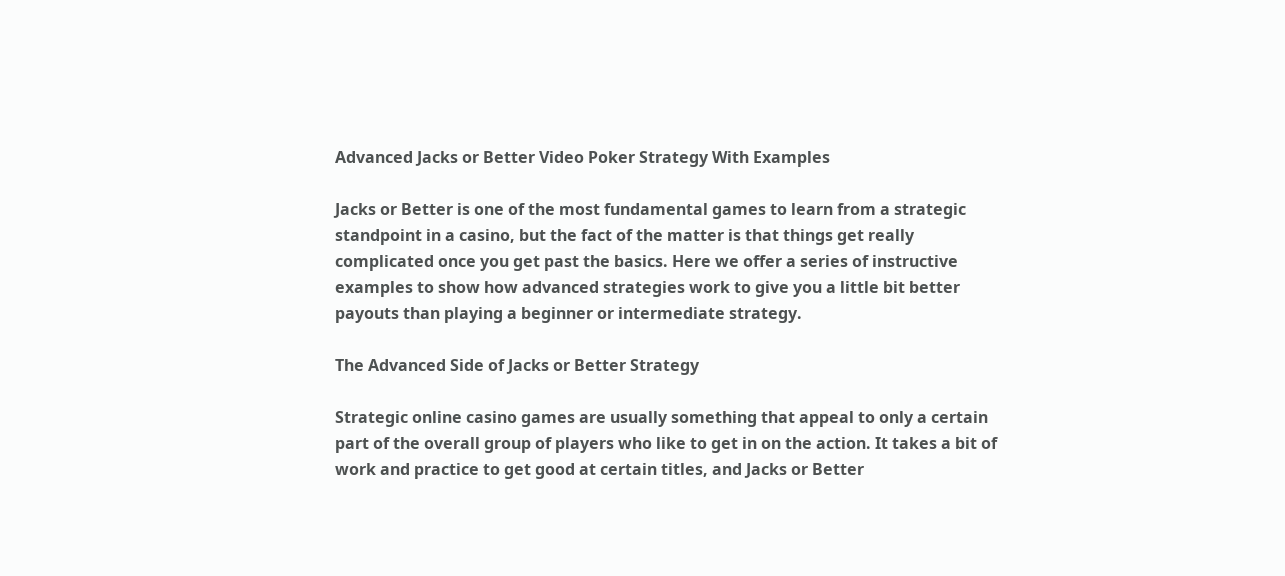Advanced Jacks or Better Video Poker Strategy With Examples

Jacks or Better is one of the most fundamental games to learn from a strategic standpoint in a casino, but the fact of the matter is that things get really complicated once you get past the basics. Here we offer a series of instructive examples to show how advanced strategies work to give you a little bit better payouts than playing a beginner or intermediate strategy.

The Advanced Side of Jacks or Better Strategy

Strategic online casino games are usually something that appeal to only a certain part of the overall group of players who like to get in on the action. It takes a bit of work and practice to get good at certain titles, and Jacks or Better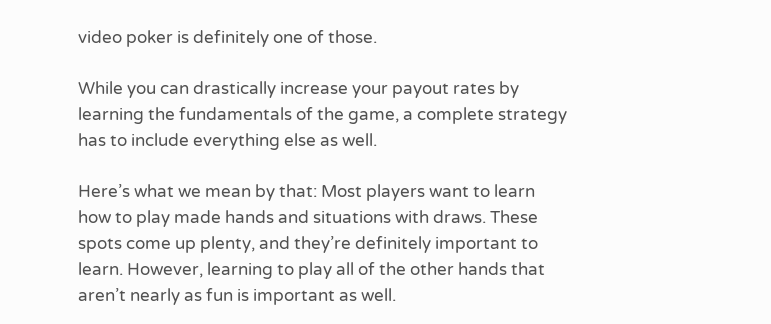video poker is definitely one of those.

While you can drastically increase your payout rates by learning the fundamentals of the game, a complete strategy has to include everything else as well.

Here’s what we mean by that: Most players want to learn how to play made hands and situations with draws. These spots come up plenty, and they’re definitely important to learn. However, learning to play all of the other hands that aren’t nearly as fun is important as well.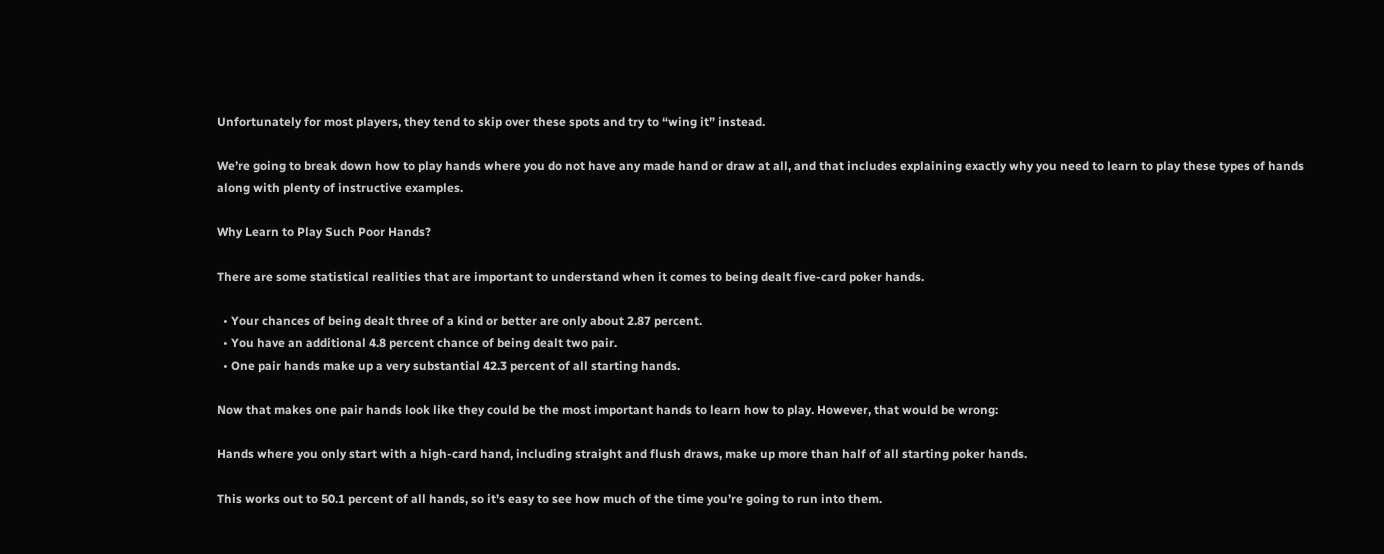Unfortunately for most players, they tend to skip over these spots and try to “wing it” instead.

We’re going to break down how to play hands where you do not have any made hand or draw at all, and that includes explaining exactly why you need to learn to play these types of hands along with plenty of instructive examples.

Why Learn to Play Such Poor Hands?

There are some statistical realities that are important to understand when it comes to being dealt five-card poker hands.

  • Your chances of being dealt three of a kind or better are only about 2.87 percent.
  • You have an additional 4.8 percent chance of being dealt two pair.
  • One pair hands make up a very substantial 42.3 percent of all starting hands.

Now that makes one pair hands look like they could be the most important hands to learn how to play. However, that would be wrong:

Hands where you only start with a high-card hand, including straight and flush draws, make up more than half of all starting poker hands.

This works out to 50.1 percent of all hands, so it’s easy to see how much of the time you’re going to run into them.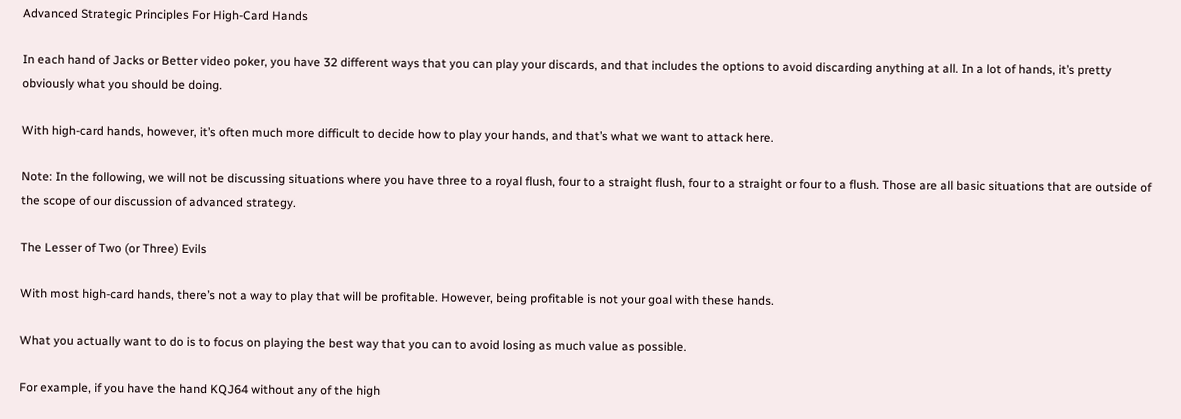Advanced Strategic Principles For High-Card Hands

In each hand of Jacks or Better video poker, you have 32 different ways that you can play your discards, and that includes the options to avoid discarding anything at all. In a lot of hands, it’s pretty obviously what you should be doing.

With high-card hands, however, it’s often much more difficult to decide how to play your hands, and that’s what we want to attack here.

Note: In the following, we will not be discussing situations where you have three to a royal flush, four to a straight flush, four to a straight or four to a flush. Those are all basic situations that are outside of the scope of our discussion of advanced strategy.

The Lesser of Two (or Three) Evils

With most high-card hands, there’s not a way to play that will be profitable. However, being profitable is not your goal with these hands.

What you actually want to do is to focus on playing the best way that you can to avoid losing as much value as possible.

For example, if you have the hand KQJ64 without any of the high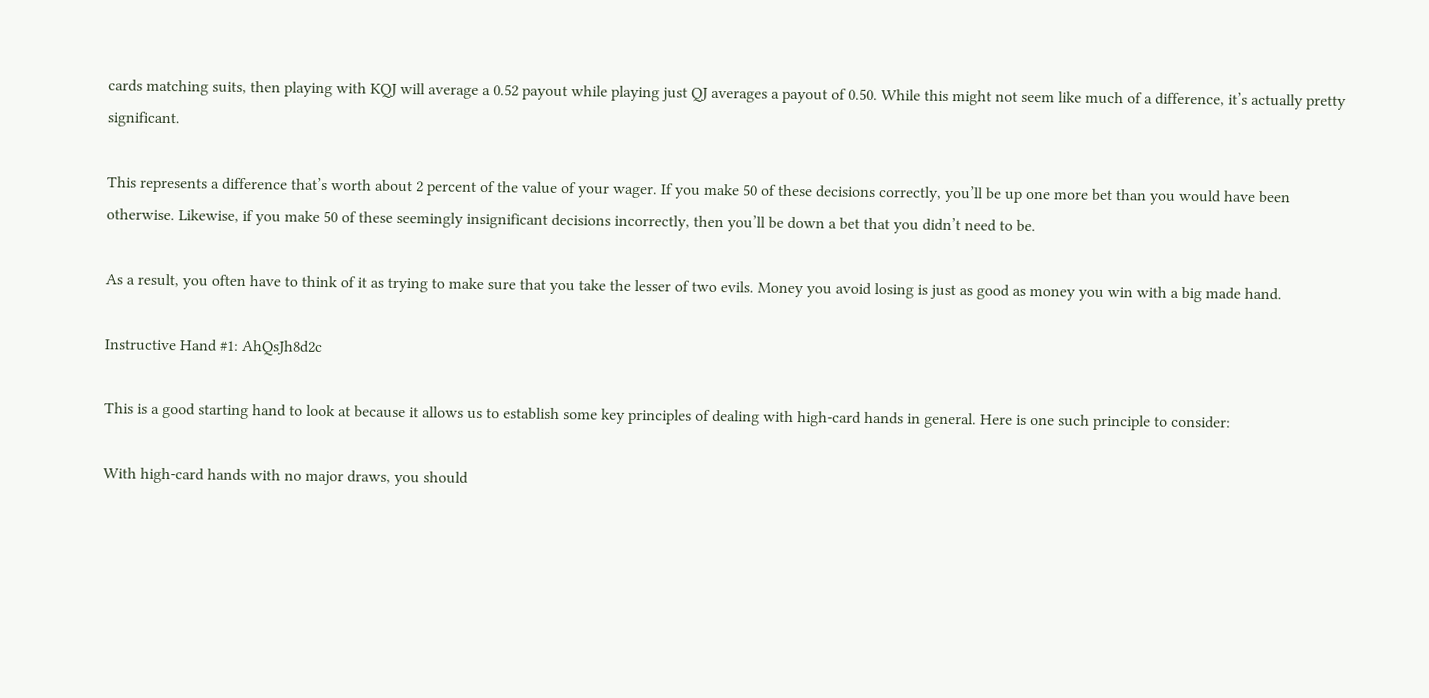cards matching suits, then playing with KQJ will average a 0.52 payout while playing just QJ averages a payout of 0.50. While this might not seem like much of a difference, it’s actually pretty significant.

This represents a difference that’s worth about 2 percent of the value of your wager. If you make 50 of these decisions correctly, you’ll be up one more bet than you would have been otherwise. Likewise, if you make 50 of these seemingly insignificant decisions incorrectly, then you’ll be down a bet that you didn’t need to be.

As a result, you often have to think of it as trying to make sure that you take the lesser of two evils. Money you avoid losing is just as good as money you win with a big made hand.

Instructive Hand #1: AhQsJh8d2c

This is a good starting hand to look at because it allows us to establish some key principles of dealing with high-card hands in general. Here is one such principle to consider:

With high-card hands with no major draws, you should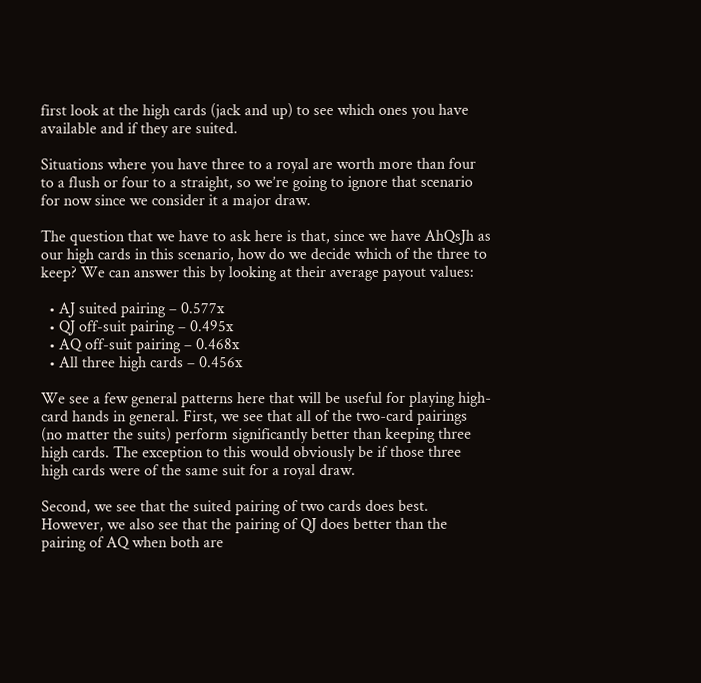first look at the high cards (jack and up) to see which ones you have available and if they are suited.

Situations where you have three to a royal are worth more than four to a flush or four to a straight, so we’re going to ignore that scenario for now since we consider it a major draw.

The question that we have to ask here is that, since we have AhQsJh as our high cards in this scenario, how do we decide which of the three to keep? We can answer this by looking at their average payout values:

  • AJ suited pairing – 0.577x
  • QJ off-suit pairing – 0.495x
  • AQ off-suit pairing – 0.468x
  • All three high cards – 0.456x

We see a few general patterns here that will be useful for playing high-card hands in general. First, we see that all of the two-card pairings (no matter the suits) perform significantly better than keeping three high cards. The exception to this would obviously be if those three high cards were of the same suit for a royal draw.

Second, we see that the suited pairing of two cards does best. However, we also see that the pairing of QJ does better than the pairing of AQ when both are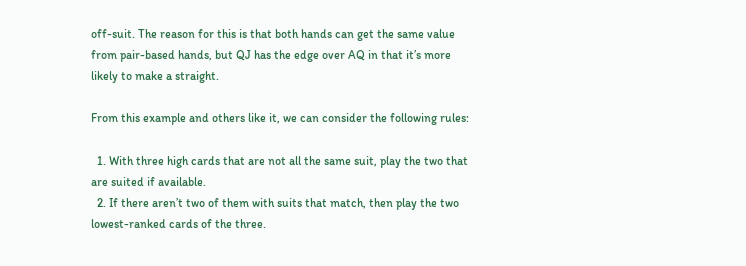off-suit. The reason for this is that both hands can get the same value from pair-based hands, but QJ has the edge over AQ in that it’s more likely to make a straight.

From this example and others like it, we can consider the following rules:

  1. With three high cards that are not all the same suit, play the two that are suited if available.
  2. If there aren’t two of them with suits that match, then play the two lowest-ranked cards of the three.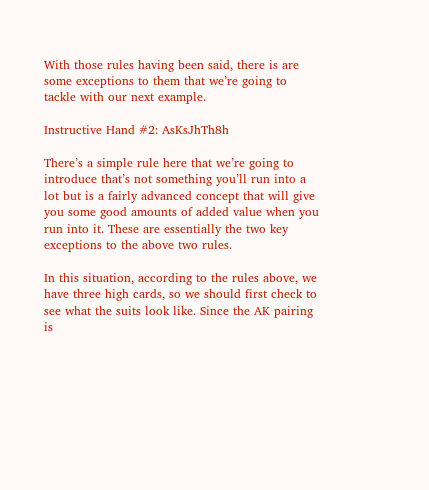With those rules having been said, there is are some exceptions to them that we’re going to tackle with our next example.

Instructive Hand #2: AsKsJhTh8h

There’s a simple rule here that we’re going to introduce that’s not something you’ll run into a lot but is a fairly advanced concept that will give you some good amounts of added value when you run into it. These are essentially the two key exceptions to the above two rules.

In this situation, according to the rules above, we have three high cards, so we should first check to see what the suits look like. Since the AK pairing is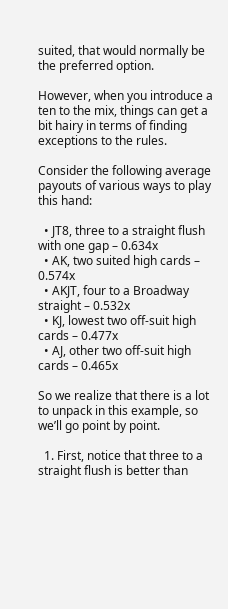suited, that would normally be the preferred option.

However, when you introduce a ten to the mix, things can get a bit hairy in terms of finding exceptions to the rules.

Consider the following average payouts of various ways to play this hand:

  • JT8, three to a straight flush with one gap – 0.634x
  • AK, two suited high cards – 0.574x
  • AKJT, four to a Broadway straight – 0.532x
  • KJ, lowest two off-suit high cards – 0.477x
  • AJ, other two off-suit high cards – 0.465x

So we realize that there is a lot to unpack in this example, so we’ll go point by point.

  1. First, notice that three to a straight flush is better than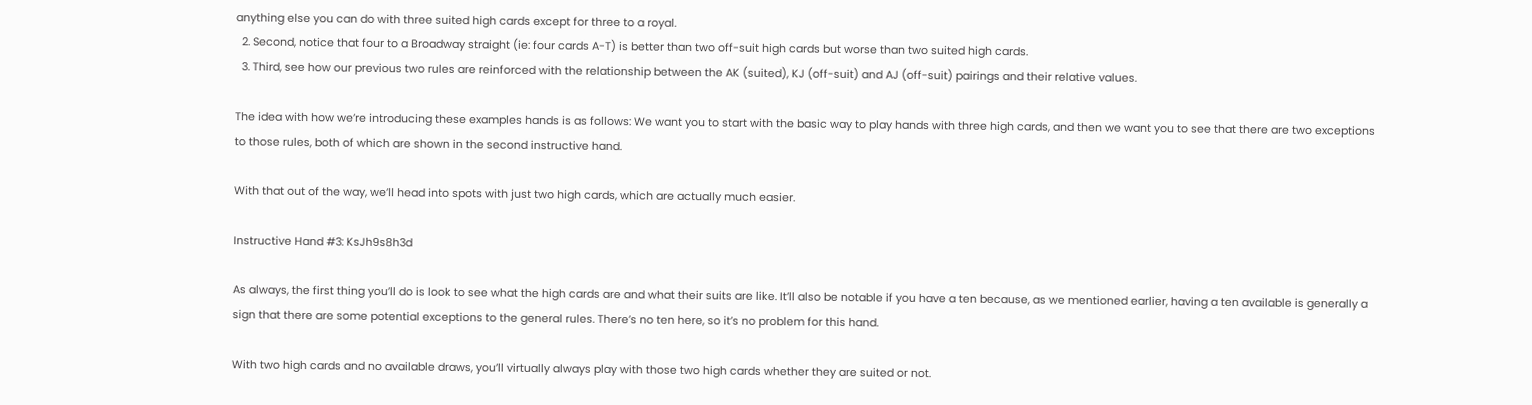anything else you can do with three suited high cards except for three to a royal.
  2. Second, notice that four to a Broadway straight (ie: four cards A-T) is better than two off-suit high cards but worse than two suited high cards.
  3. Third, see how our previous two rules are reinforced with the relationship between the AK (suited), KJ (off-suit) and AJ (off-suit) pairings and their relative values.

The idea with how we’re introducing these examples hands is as follows: We want you to start with the basic way to play hands with three high cards, and then we want you to see that there are two exceptions to those rules, both of which are shown in the second instructive hand.

With that out of the way, we’ll head into spots with just two high cards, which are actually much easier.

Instructive Hand #3: KsJh9s8h3d

As always, the first thing you’ll do is look to see what the high cards are and what their suits are like. It’ll also be notable if you have a ten because, as we mentioned earlier, having a ten available is generally a sign that there are some potential exceptions to the general rules. There’s no ten here, so it’s no problem for this hand.

With two high cards and no available draws, you’ll virtually always play with those two high cards whether they are suited or not.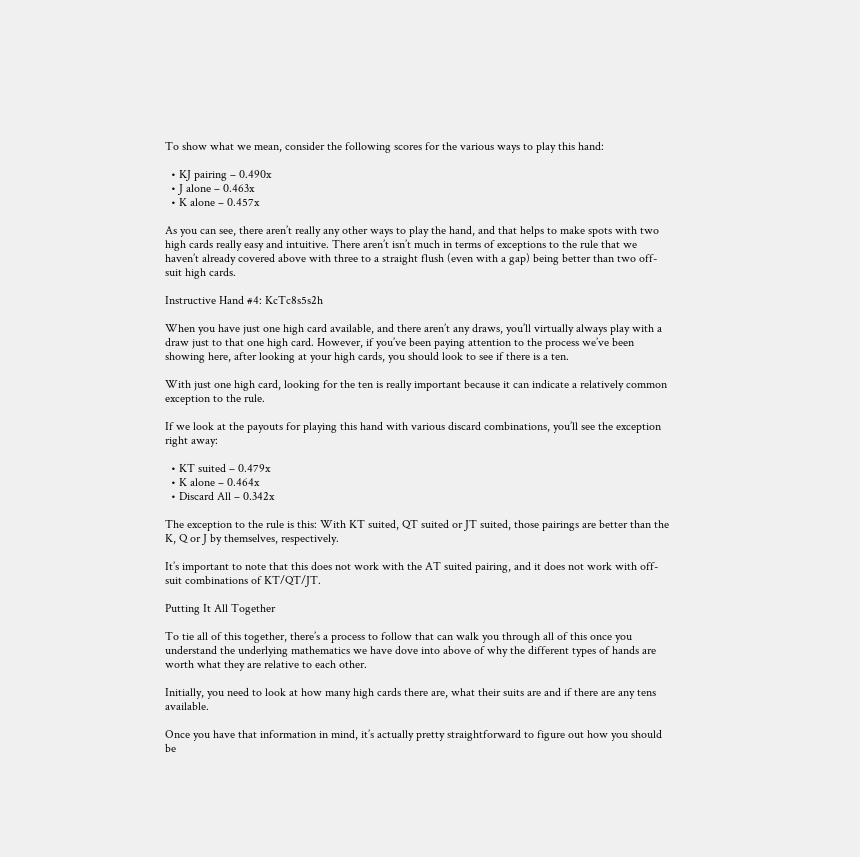To show what we mean, consider the following scores for the various ways to play this hand:

  • KJ pairing – 0.490x
  • J alone – 0.463x
  • K alone – 0.457x

As you can see, there aren’t really any other ways to play the hand, and that helps to make spots with two high cards really easy and intuitive. There aren’t isn’t much in terms of exceptions to the rule that we haven’t already covered above with three to a straight flush (even with a gap) being better than two off-suit high cards.

Instructive Hand #4: KcTc8s5s2h

When you have just one high card available, and there aren’t any draws, you’ll virtually always play with a draw just to that one high card. However, if you’ve been paying attention to the process we’ve been showing here, after looking at your high cards, you should look to see if there is a ten.

With just one high card, looking for the ten is really important because it can indicate a relatively common exception to the rule.

If we look at the payouts for playing this hand with various discard combinations, you’ll see the exception right away:

  • KT suited – 0.479x
  • K alone – 0.464x
  • Discard All – 0.342x

The exception to the rule is this: With KT suited, QT suited or JT suited, those pairings are better than the K, Q or J by themselves, respectively.

It’s important to note that this does not work with the AT suited pairing, and it does not work with off-suit combinations of KT/QT/JT.

Putting It All Together

To tie all of this together, there’s a process to follow that can walk you through all of this once you understand the underlying mathematics we have dove into above of why the different types of hands are worth what they are relative to each other.

Initially, you need to look at how many high cards there are, what their suits are and if there are any tens available.

Once you have that information in mind, it’s actually pretty straightforward to figure out how you should be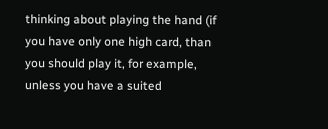thinking about playing the hand (if you have only one high card, than you should play it, for example, unless you have a suited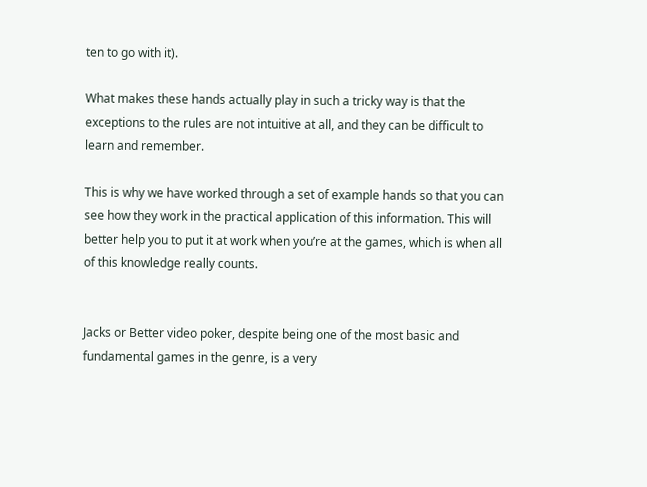ten to go with it).

What makes these hands actually play in such a tricky way is that the exceptions to the rules are not intuitive at all, and they can be difficult to learn and remember.

This is why we have worked through a set of example hands so that you can see how they work in the practical application of this information. This will better help you to put it at work when you’re at the games, which is when all of this knowledge really counts.


Jacks or Better video poker, despite being one of the most basic and fundamental games in the genre, is a very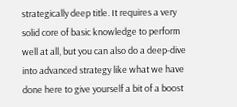strategically deep title. It requires a very solid core of basic knowledge to perform well at all, but you can also do a deep-dive into advanced strategy like what we have done here to give yourself a bit of a boost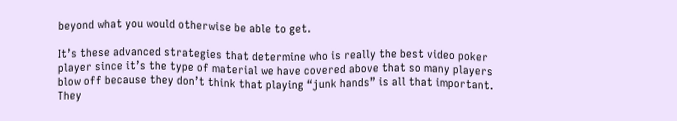beyond what you would otherwise be able to get.

It’s these advanced strategies that determine who is really the best video poker player since it’s the type of material we have covered above that so many players blow off because they don’t think that playing “junk hands” is all that important. They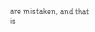are mistaken, and that is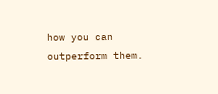how you can outperform them.